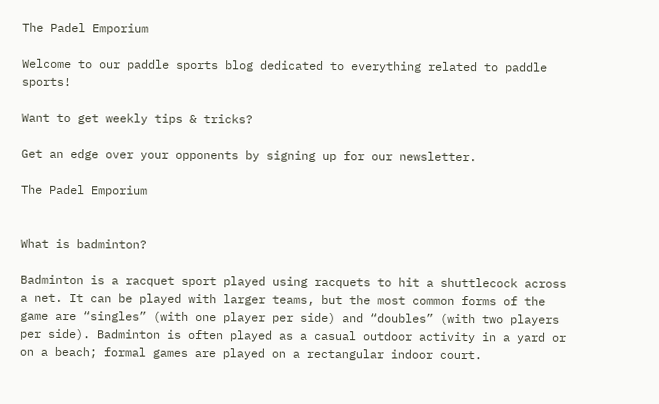The Padel Emporium

Welcome to our paddle sports blog dedicated to everything related to paddle sports!

Want to get weekly tips & tricks?

Get an edge over your opponents by signing up for our newsletter.

The Padel Emporium


What is badminton?

Badminton is a racquet sport played using racquets to hit a shuttlecock across a net. It can be played with larger teams, but the most common forms of the game are “singles” (with one player per side) and “doubles” (with two players per side). Badminton is often played as a casual outdoor activity in a yard or on a beach; formal games are played on a rectangular indoor court.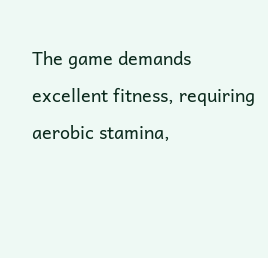The game demands excellent fitness, requiring aerobic stamina,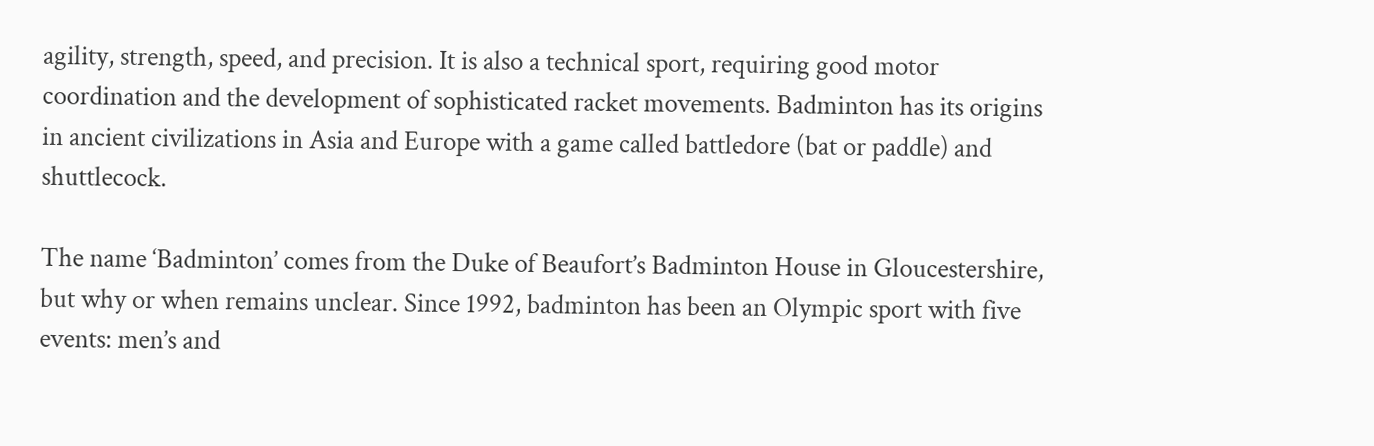agility, strength, speed, and precision. It is also a technical sport, requiring good motor coordination and the development of sophisticated racket movements. Badminton has its origins in ancient civilizations in Asia and Europe with a game called battledore (bat or paddle) and shuttlecock.

The name ‘Badminton’ comes from the Duke of Beaufort’s Badminton House in Gloucestershire, but why or when remains unclear. Since 1992, badminton has been an Olympic sport with five events: men’s and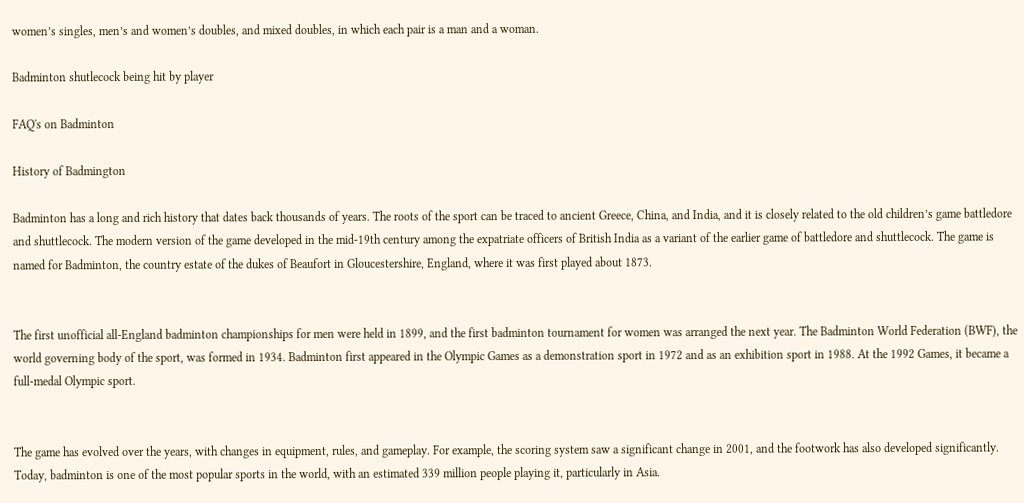women’s singles, men’s and women’s doubles, and mixed doubles, in which each pair is a man and a woman.

Badminton shutlecock being hit by player

FAQ's on Badminton

History of Badmington

Badminton has a long and rich history that dates back thousands of years. The roots of the sport can be traced to ancient Greece, China, and India, and it is closely related to the old children’s game battledore and shuttlecock. The modern version of the game developed in the mid-19th century among the expatriate officers of British India as a variant of the earlier game of battledore and shuttlecock. The game is named for Badminton, the country estate of the dukes of Beaufort in Gloucestershire, England, where it was first played about 1873.


The first unofficial all-England badminton championships for men were held in 1899, and the first badminton tournament for women was arranged the next year. The Badminton World Federation (BWF), the world governing body of the sport, was formed in 1934. Badminton first appeared in the Olympic Games as a demonstration sport in 1972 and as an exhibition sport in 1988. At the 1992 Games, it became a full-medal Olympic sport.


The game has evolved over the years, with changes in equipment, rules, and gameplay. For example, the scoring system saw a significant change in 2001, and the footwork has also developed significantly. Today, badminton is one of the most popular sports in the world, with an estimated 339 million people playing it, particularly in Asia.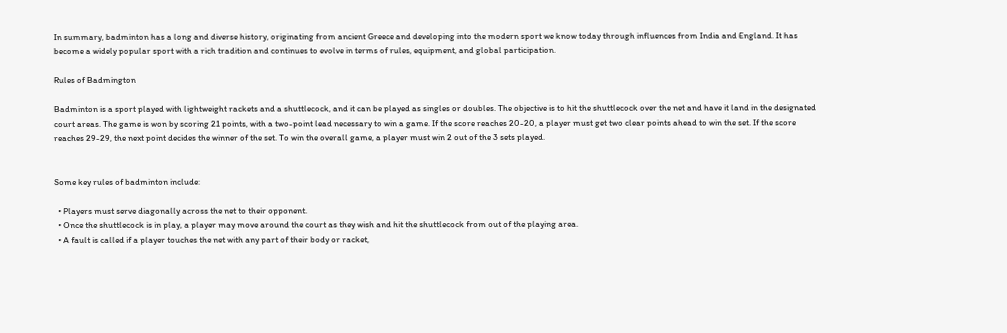In summary, badminton has a long and diverse history, originating from ancient Greece and developing into the modern sport we know today through influences from India and England. It has become a widely popular sport with a rich tradition and continues to evolve in terms of rules, equipment, and global participation.

Rules of Badmington

Badminton is a sport played with lightweight rackets and a shuttlecock, and it can be played as singles or doubles. The objective is to hit the shuttlecock over the net and have it land in the designated court areas. The game is won by scoring 21 points, with a two-point lead necessary to win a game. If the score reaches 20-20, a player must get two clear points ahead to win the set. If the score reaches 29-29, the next point decides the winner of the set. To win the overall game, a player must win 2 out of the 3 sets played.


Some key rules of badminton include:

  • Players must serve diagonally across the net to their opponent.
  • Once the shuttlecock is in play, a player may move around the court as they wish and hit the shuttlecock from out of the playing area.
  • A fault is called if a player touches the net with any part of their body or racket,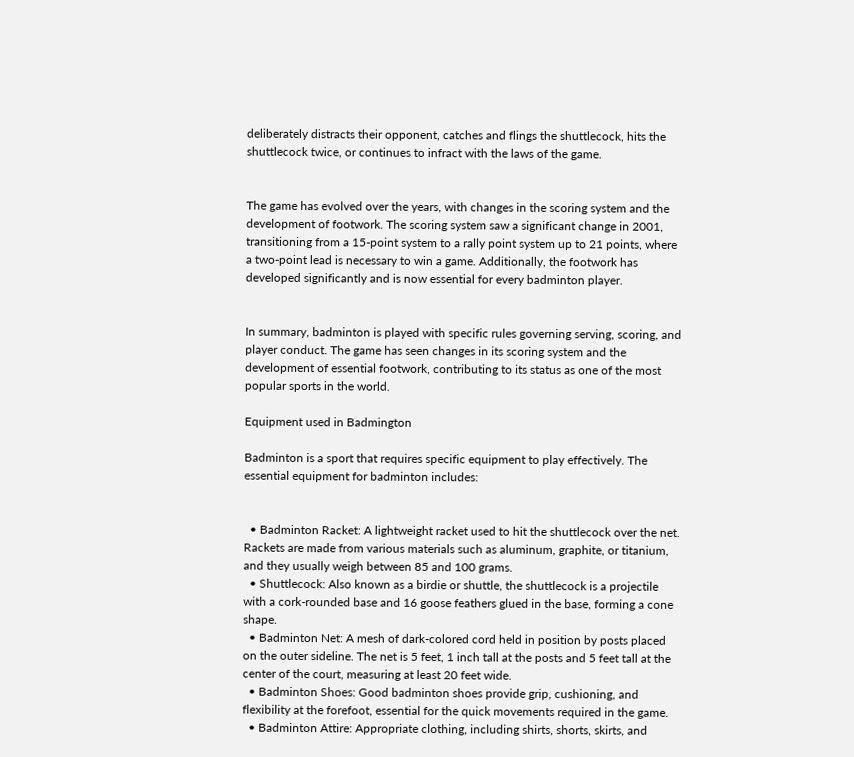deliberately distracts their opponent, catches and flings the shuttlecock, hits the shuttlecock twice, or continues to infract with the laws of the game.


The game has evolved over the years, with changes in the scoring system and the development of footwork. The scoring system saw a significant change in 2001, transitioning from a 15-point system to a rally point system up to 21 points, where a two-point lead is necessary to win a game. Additionally, the footwork has developed significantly and is now essential for every badminton player.


In summary, badminton is played with specific rules governing serving, scoring, and player conduct. The game has seen changes in its scoring system and the development of essential footwork, contributing to its status as one of the most popular sports in the world.

Equipment used in Badmington

Badminton is a sport that requires specific equipment to play effectively. The essential equipment for badminton includes:


  • Badminton Racket: A lightweight racket used to hit the shuttlecock over the net. Rackets are made from various materials such as aluminum, graphite, or titanium, and they usually weigh between 85 and 100 grams.
  • Shuttlecock: Also known as a birdie or shuttle, the shuttlecock is a projectile with a cork-rounded base and 16 goose feathers glued in the base, forming a cone shape.
  • Badminton Net: A mesh of dark-colored cord held in position by posts placed on the outer sideline. The net is 5 feet, 1 inch tall at the posts and 5 feet tall at the center of the court, measuring at least 20 feet wide.
  • Badminton Shoes: Good badminton shoes provide grip, cushioning, and flexibility at the forefoot, essential for the quick movements required in the game.
  • Badminton Attire: Appropriate clothing, including shirts, shorts, skirts, and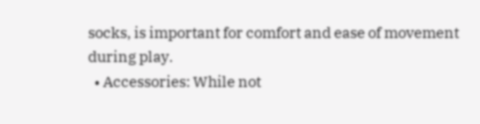socks, is important for comfort and ease of movement during play.
  • Accessories: While not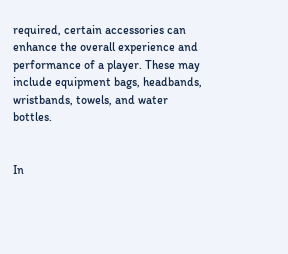required, certain accessories can enhance the overall experience and performance of a player. These may include equipment bags, headbands, wristbands, towels, and water bottles.


In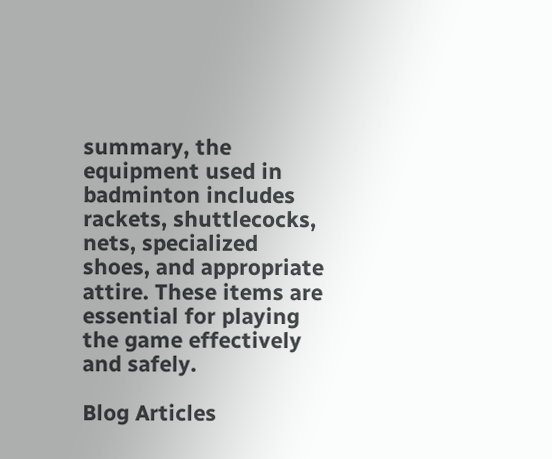summary, the equipment used in badminton includes rackets, shuttlecocks, nets, specialized shoes, and appropriate attire. These items are essential for playing the game effectively and safely.

Blog Articles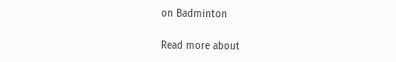on Badminton

Read more about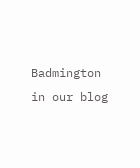Badmington in our blog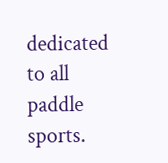dedicated to all paddle sports.